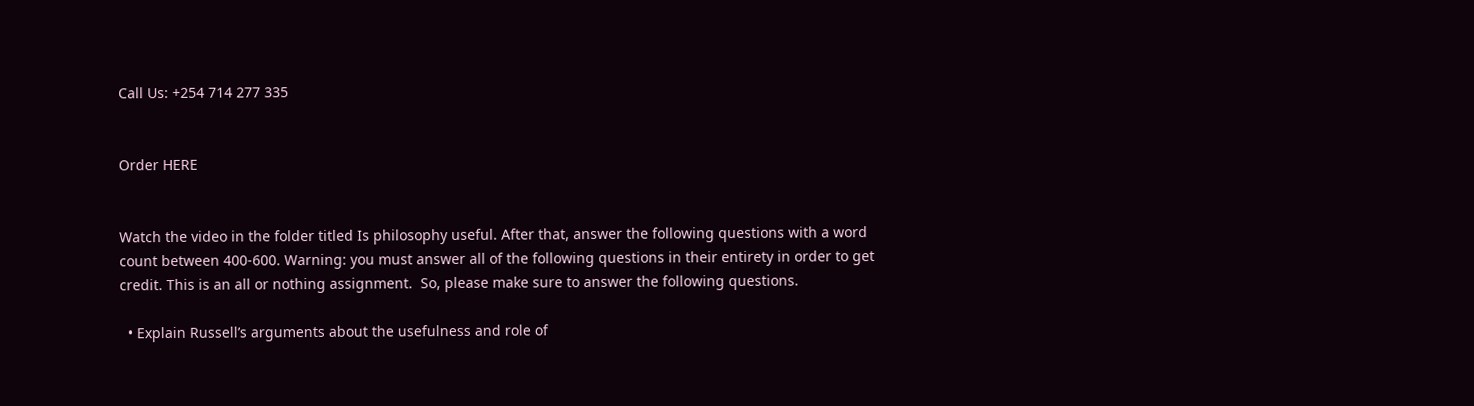Call Us: +254 714 277 335


Order HERE


Watch the video in the folder titled Is philosophy useful. After that, answer the following questions with a word count between 400-600. Warning: you must answer all of the following questions in their entirety in order to get credit. This is an all or nothing assignment.  So, please make sure to answer the following questions.

  • Explain Russell’s arguments about the usefulness and role of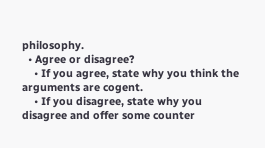philosophy.
  • Agree or disagree?
    • If you agree, state why you think the arguments are cogent.
    • If you disagree, state why you disagree and offer some counter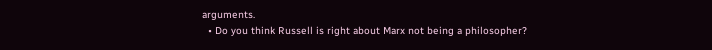arguments.
  • Do you think Russell is right about Marx not being a philosopher?